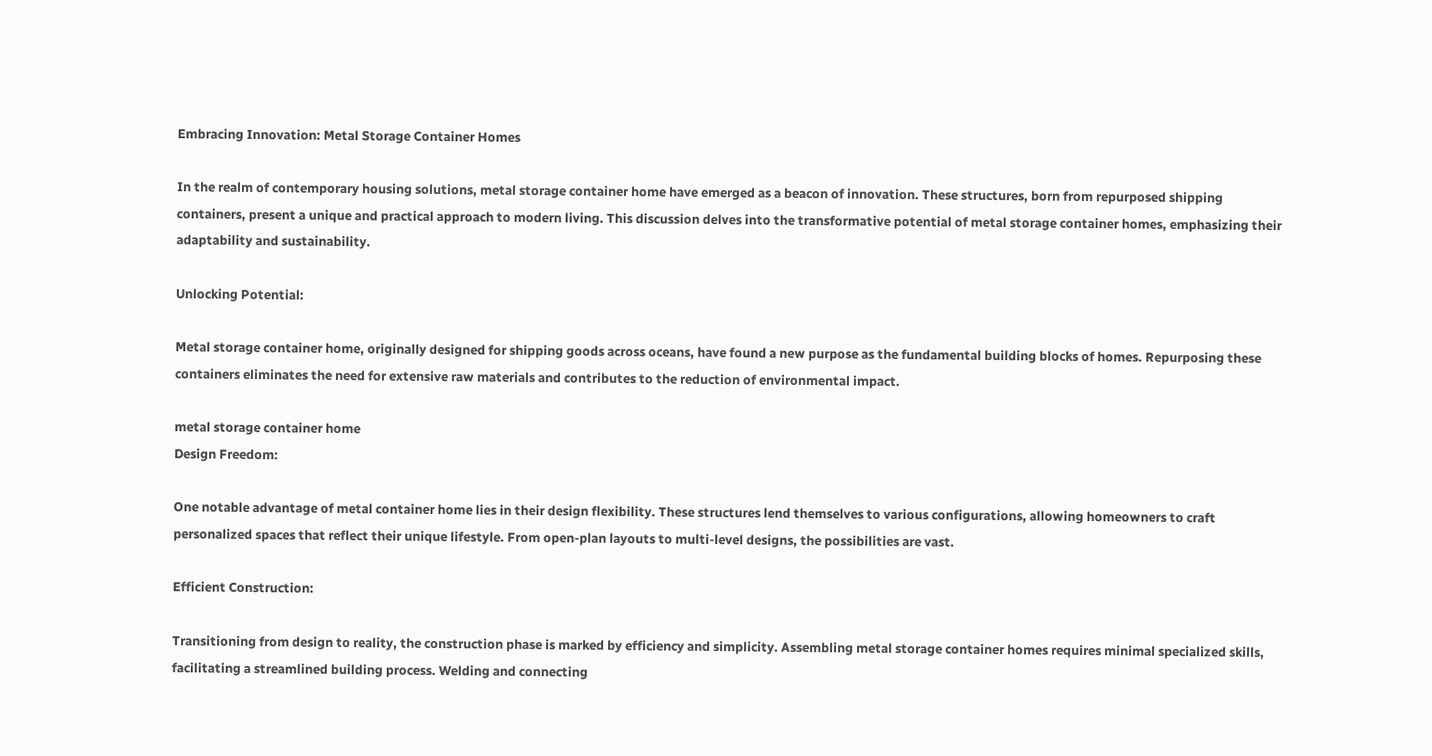Embracing Innovation: Metal Storage Container Homes

In the realm of contemporary housing solutions, metal storage container home have emerged as a beacon of innovation. These structures, born from repurposed shipping containers, present a unique and practical approach to modern living. This discussion delves into the transformative potential of metal storage container homes, emphasizing their adaptability and sustainability.

Unlocking Potential:

Metal storage container home, originally designed for shipping goods across oceans, have found a new purpose as the fundamental building blocks of homes. Repurposing these containers eliminates the need for extensive raw materials and contributes to the reduction of environmental impact.

metal storage container home
Design Freedom:

One notable advantage of metal container home lies in their design flexibility. These structures lend themselves to various configurations, allowing homeowners to craft personalized spaces that reflect their unique lifestyle. From open-plan layouts to multi-level designs, the possibilities are vast.

Efficient Construction:

Transitioning from design to reality, the construction phase is marked by efficiency and simplicity. Assembling metal storage container homes requires minimal specialized skills, facilitating a streamlined building process. Welding and connecting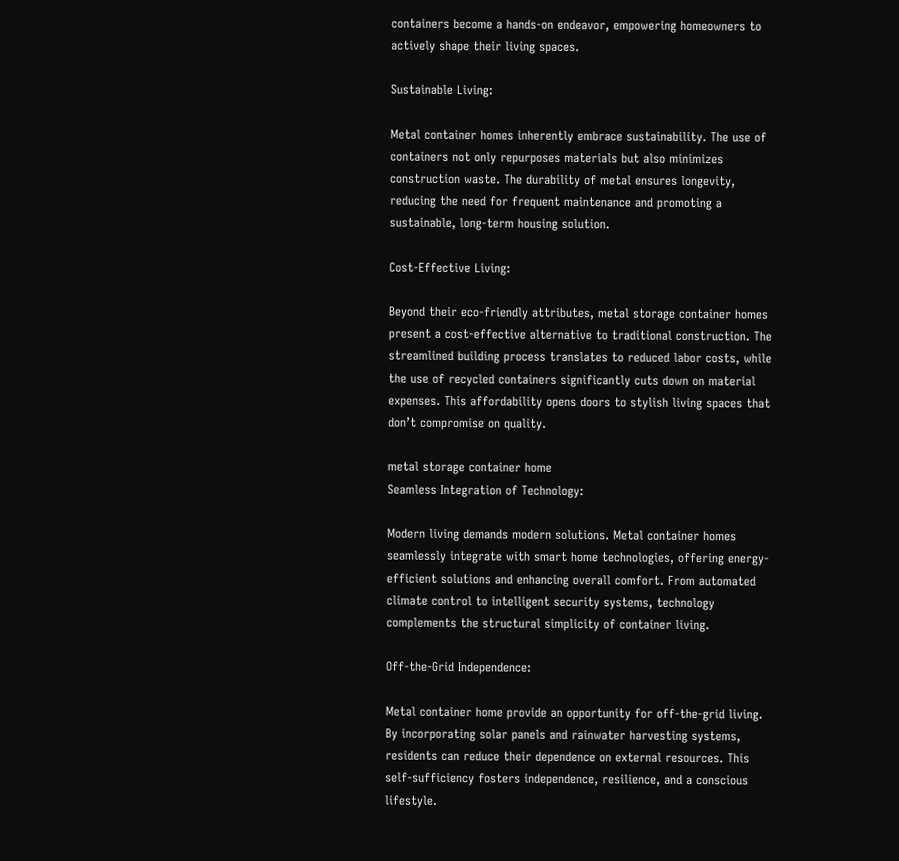containers become a hands-on endeavor, empowering homeowners to actively shape their living spaces.

Sustainable Living:

Metal container homes inherently embrace sustainability. The use of containers not only repurposes materials but also minimizes construction waste. The durability of metal ensures longevity, reducing the need for frequent maintenance and promoting a sustainable, long-term housing solution.

Cost-Effective Living:

Beyond their eco-friendly attributes, metal storage container homes present a cost-effective alternative to traditional construction. The streamlined building process translates to reduced labor costs, while the use of recycled containers significantly cuts down on material expenses. This affordability opens doors to stylish living spaces that don’t compromise on quality.

metal storage container home
Seamless Integration of Technology:

Modern living demands modern solutions. Metal container homes seamlessly integrate with smart home technologies, offering energy-efficient solutions and enhancing overall comfort. From automated climate control to intelligent security systems, technology complements the structural simplicity of container living.

Off-the-Grid Independence:

Metal container home provide an opportunity for off-the-grid living. By incorporating solar panels and rainwater harvesting systems, residents can reduce their dependence on external resources. This self-sufficiency fosters independence, resilience, and a conscious lifestyle.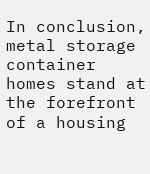In conclusion, metal storage container homes stand at the forefront of a housing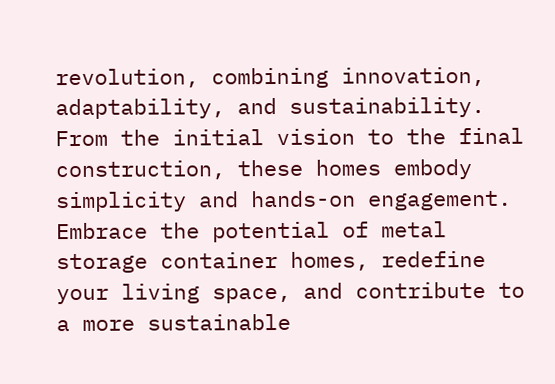revolution, combining innovation, adaptability, and sustainability. From the initial vision to the final construction, these homes embody simplicity and hands-on engagement. Embrace the potential of metal storage container homes, redefine your living space, and contribute to a more sustainable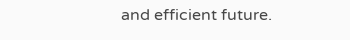and efficient future.